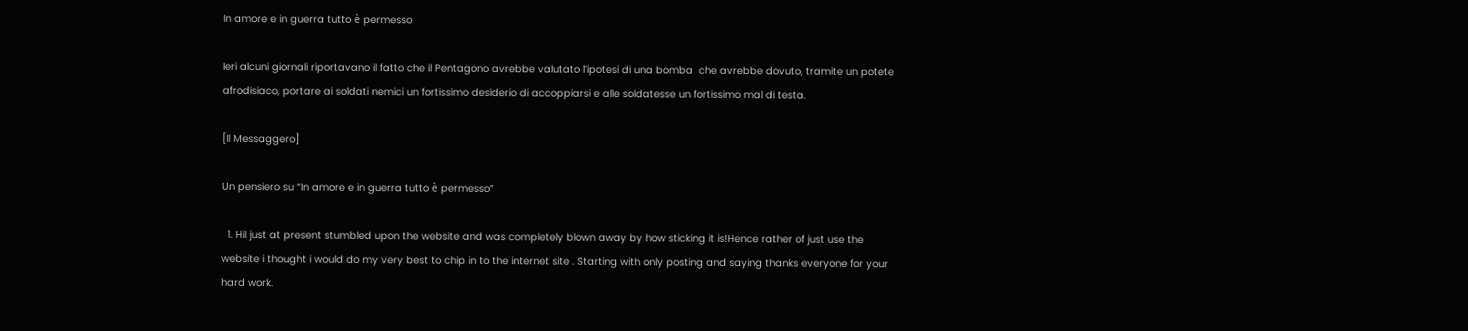In amore e in guerra tutto è permesso

Ieri alcuni giornali riportavano il fatto che il Pentagono avrebbe valutato l’ipotesi di una bomba  che avrebbe dovuto, tramite un potete afrodisiaco, portare ai soldati nemici un fortissimo desiderio di accoppiarsi e alle soldatesse un fortissimo mal di testa.

[Il Messaggero]

Un pensiero su “In amore e in guerra tutto è permesso”

  1. HiI just at present stumbled upon the website and was completely blown away by how sticking it is!Hence rather of just use the website i thought i would do my very best to chip in to the internet site . Starting with only posting and saying thanks everyone for your hard work.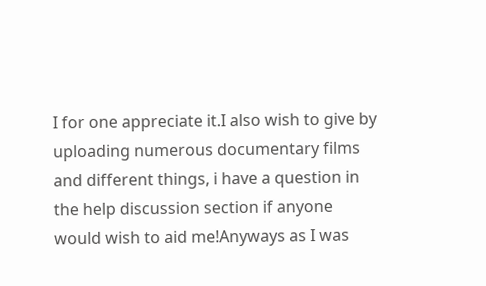I for one appreciate it.I also wish to give by uploading numerous documentary films and different things, i have a question in the help discussion section if anyone would wish to aid me!Anyways as I was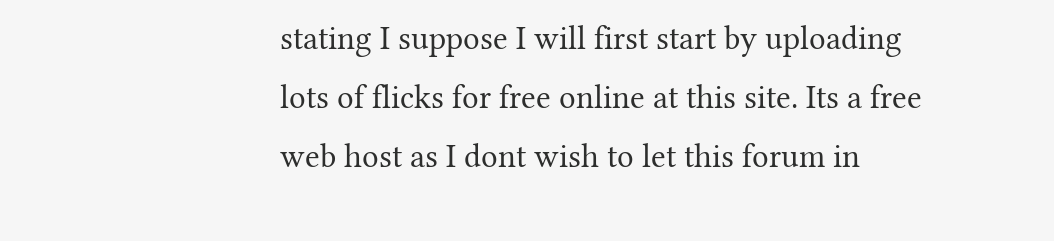stating I suppose I will first start by uploading lots of flicks for free online at this site. Its a free web host as I dont wish to let this forum in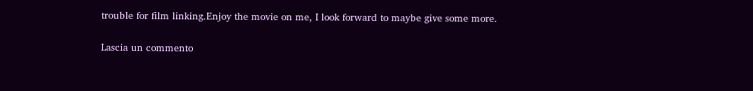trouble for film linking.Enjoy the movie on me, I look forward to maybe give some more.

Lascia un commento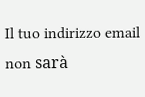Il tuo indirizzo email non sarà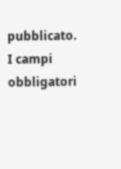pubblicato. I campi obbligatori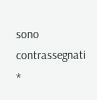sono contrassegnati *